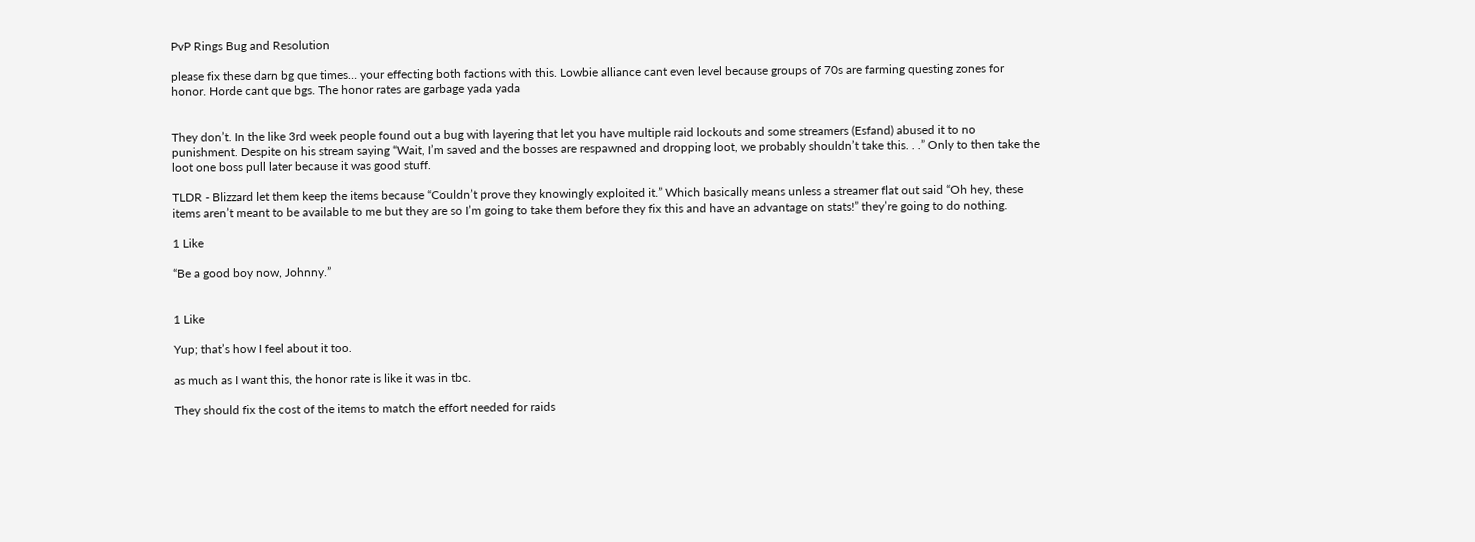PvP Rings Bug and Resolution

please fix these darn bg que times… your effecting both factions with this. Lowbie alliance cant even level because groups of 70s are farming questing zones for honor. Horde cant que bgs. The honor rates are garbage yada yada


They don’t. In the like 3rd week people found out a bug with layering that let you have multiple raid lockouts and some streamers (Esfand) abused it to no punishment. Despite on his stream saying “Wait, I’m saved and the bosses are respawned and dropping loot, we probably shouldn’t take this. . .” Only to then take the loot one boss pull later because it was good stuff.

TLDR - Blizzard let them keep the items because “Couldn’t prove they knowingly exploited it.” Which basically means unless a streamer flat out said “Oh hey, these items aren’t meant to be available to me but they are so I’m going to take them before they fix this and have an advantage on stats!” they’re going to do nothing.

1 Like

“Be a good boy now, Johnny.”


1 Like

Yup; that’s how I feel about it too.

as much as I want this, the honor rate is like it was in tbc.

They should fix the cost of the items to match the effort needed for raids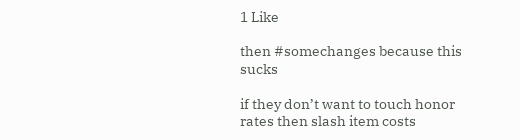1 Like

then #somechanges because this sucks

if they don’t want to touch honor rates then slash item costs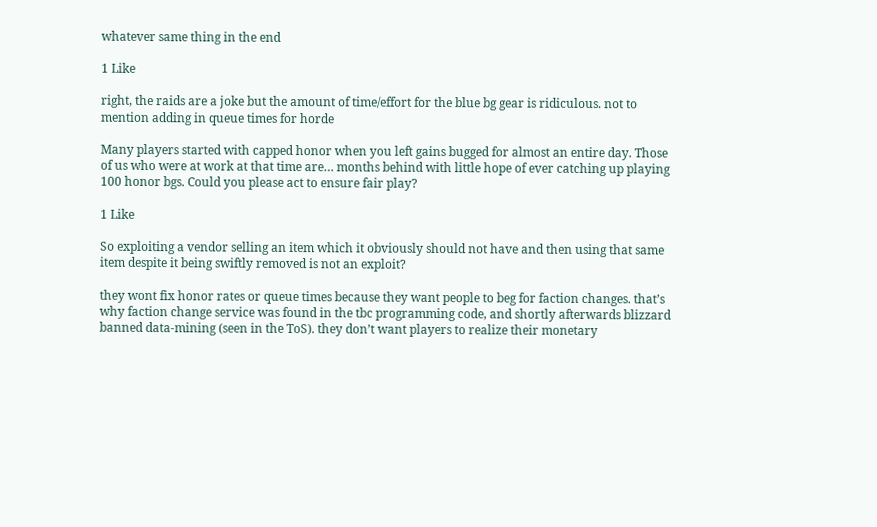whatever same thing in the end

1 Like

right, the raids are a joke but the amount of time/effort for the blue bg gear is ridiculous. not to mention adding in queue times for horde

Many players started with capped honor when you left gains bugged for almost an entire day. Those of us who were at work at that time are… months behind with little hope of ever catching up playing 100 honor bgs. Could you please act to ensure fair play?

1 Like

So exploiting a vendor selling an item which it obviously should not have and then using that same item despite it being swiftly removed is not an exploit?

they wont fix honor rates or queue times because they want people to beg for faction changes. that’s why faction change service was found in the tbc programming code, and shortly afterwards blizzard banned data-mining (seen in the ToS). they don’t want players to realize their monetary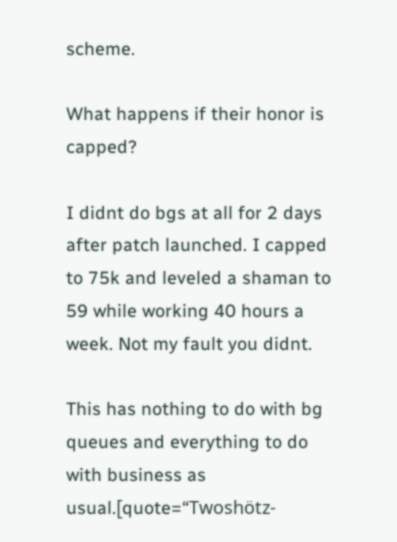scheme.

What happens if their honor is capped?

I didnt do bgs at all for 2 days after patch launched. I capped to 75k and leveled a shaman to 59 while working 40 hours a week. Not my fault you didnt.

This has nothing to do with bg queues and everything to do with business as usual.[quote=“Twoshötz-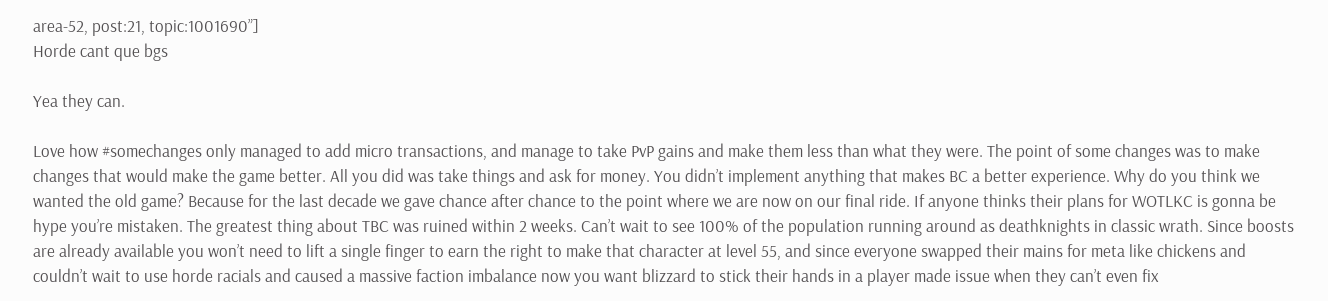area-52, post:21, topic:1001690”]
Horde cant que bgs

Yea they can.

Love how #somechanges only managed to add micro transactions, and manage to take PvP gains and make them less than what they were. The point of some changes was to make changes that would make the game better. All you did was take things and ask for money. You didn’t implement anything that makes BC a better experience. Why do you think we wanted the old game? Because for the last decade we gave chance after chance to the point where we are now on our final ride. If anyone thinks their plans for WOTLKC is gonna be hype you’re mistaken. The greatest thing about TBC was ruined within 2 weeks. Can’t wait to see 100% of the population running around as deathknights in classic wrath. Since boosts are already available you won’t need to lift a single finger to earn the right to make that character at level 55, and since everyone swapped their mains for meta like chickens and couldn’t wait to use horde racials and caused a massive faction imbalance now you want blizzard to stick their hands in a player made issue when they can’t even fix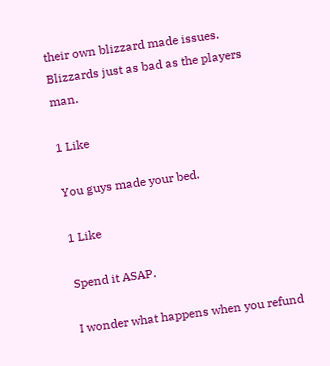their own blizzard made issues. Blizzards just as bad as the players man.

1 Like

You guys made your bed.

1 Like

Spend it ASAP.

I wonder what happens when you refund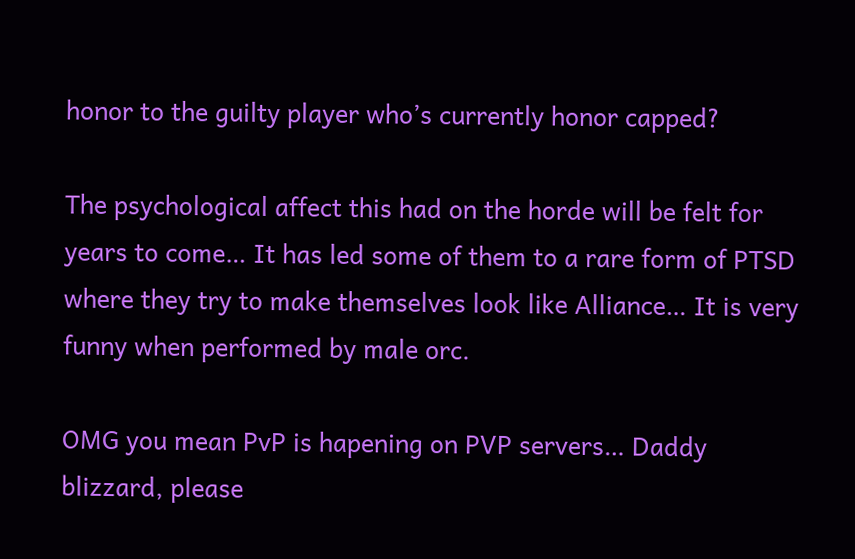honor to the guilty player who’s currently honor capped?

The psychological affect this had on the horde will be felt for years to come… It has led some of them to a rare form of PTSD where they try to make themselves look like Alliance… It is very funny when performed by male orc.

OMG you mean PvP is hapening on PVP servers… Daddy blizzard, please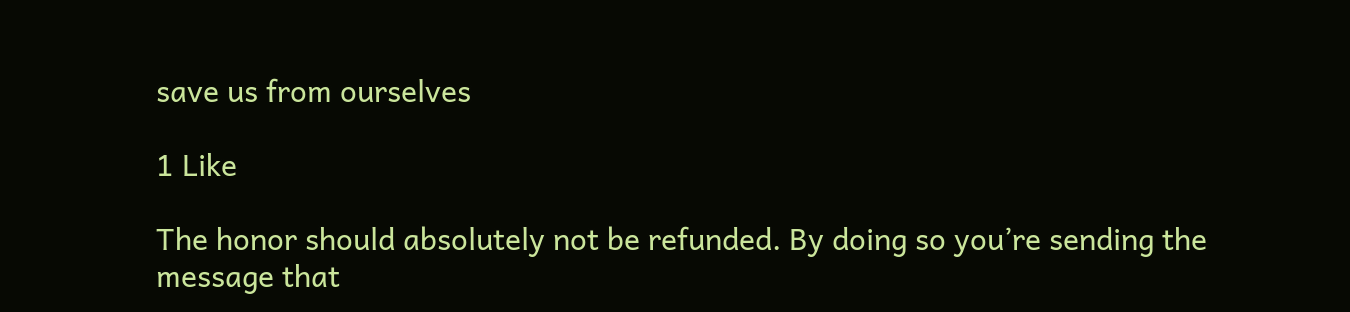save us from ourselves

1 Like

The honor should absolutely not be refunded. By doing so you’re sending the message that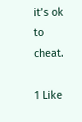it’s ok to cheat.

1 Like